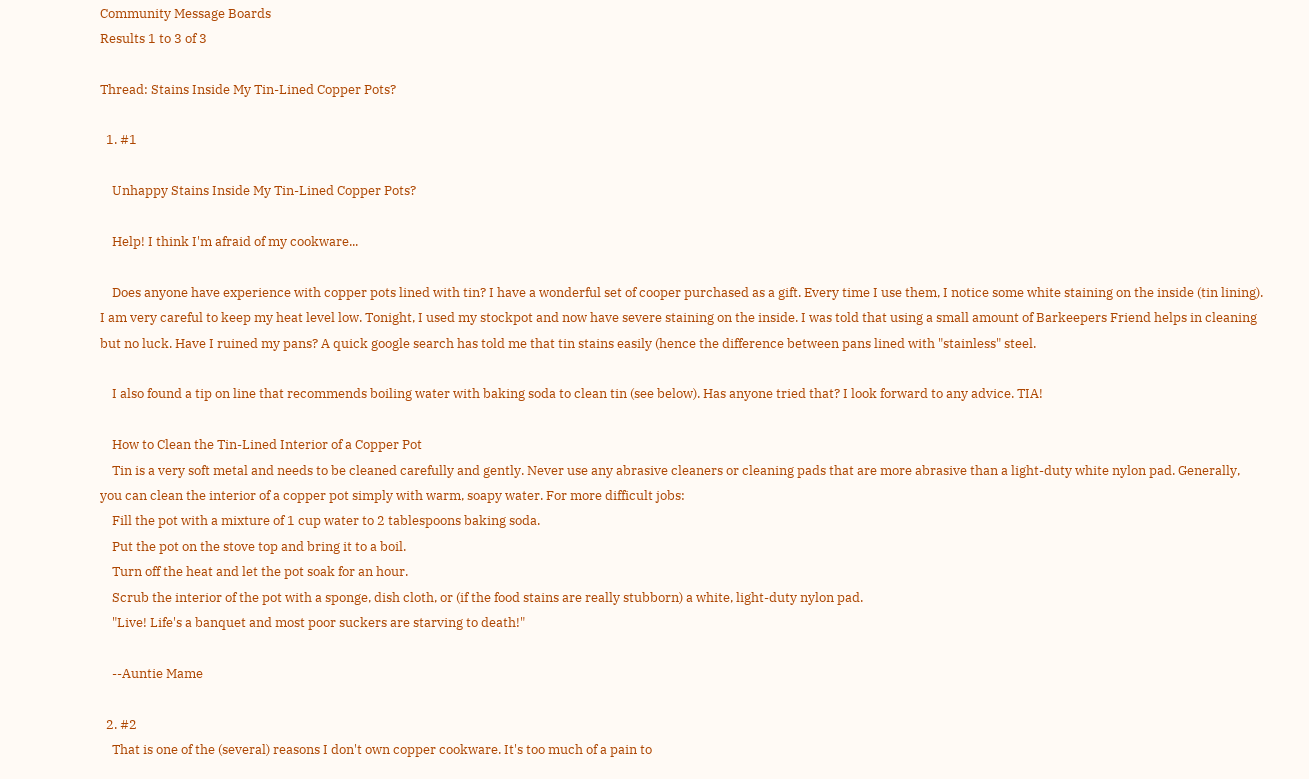Community Message Boards
Results 1 to 3 of 3

Thread: Stains Inside My Tin-Lined Copper Pots?

  1. #1

    Unhappy Stains Inside My Tin-Lined Copper Pots?

    Help! I think I'm afraid of my cookware...

    Does anyone have experience with copper pots lined with tin? I have a wonderful set of cooper purchased as a gift. Every time I use them, I notice some white staining on the inside (tin lining). I am very careful to keep my heat level low. Tonight, I used my stockpot and now have severe staining on the inside. I was told that using a small amount of Barkeepers Friend helps in cleaning but no luck. Have I ruined my pans? A quick google search has told me that tin stains easily (hence the difference between pans lined with "stainless" steel.

    I also found a tip on line that recommends boiling water with baking soda to clean tin (see below). Has anyone tried that? I look forward to any advice. TIA!

    How to Clean the Tin-Lined Interior of a Copper Pot
    Tin is a very soft metal and needs to be cleaned carefully and gently. Never use any abrasive cleaners or cleaning pads that are more abrasive than a light-duty white nylon pad. Generally, you can clean the interior of a copper pot simply with warm, soapy water. For more difficult jobs:
    Fill the pot with a mixture of 1 cup water to 2 tablespoons baking soda.
    Put the pot on the stove top and bring it to a boil.
    Turn off the heat and let the pot soak for an hour.
    Scrub the interior of the pot with a sponge, dish cloth, or (if the food stains are really stubborn) a white, light-duty nylon pad.
    "Live! Life's a banquet and most poor suckers are starving to death!"

    --Auntie Mame

  2. #2
    That is one of the (several) reasons I don't own copper cookware. It's too much of a pain to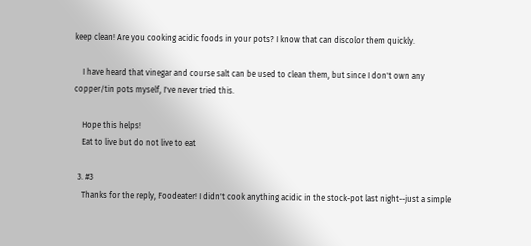keep clean! Are you cooking acidic foods in your pots? I know that can discolor them quickly.

    I have heard that vinegar and course salt can be used to clean them, but since I don't own any copper/tin pots myself, I've never tried this.

    Hope this helps!
    Eat to live but do not live to eat

  3. #3
    Thanks for the reply, Foodeater! I didn't cook anything acidic in the stock-pot last night--just a simple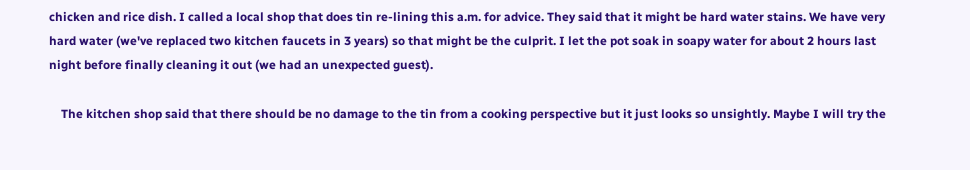chicken and rice dish. I called a local shop that does tin re-lining this a.m. for advice. They said that it might be hard water stains. We have very hard water (we've replaced two kitchen faucets in 3 years) so that might be the culprit. I let the pot soak in soapy water for about 2 hours last night before finally cleaning it out (we had an unexpected guest).

    The kitchen shop said that there should be no damage to the tin from a cooking perspective but it just looks so unsightly. Maybe I will try the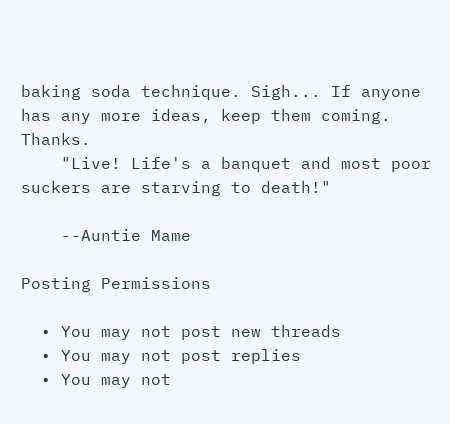baking soda technique. Sigh... If anyone has any more ideas, keep them coming. Thanks.
    "Live! Life's a banquet and most poor suckers are starving to death!"

    --Auntie Mame

Posting Permissions

  • You may not post new threads
  • You may not post replies
  • You may not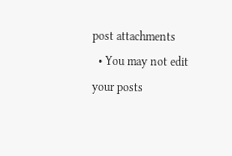post attachments
  • You may not edit your posts